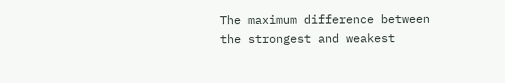The maximum difference between the strongest and weakest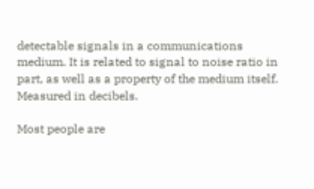detectable signals in a communications medium. It is related to signal to noise ratio in part, as well as a property of the medium itself. Measured in decibels.

Most people are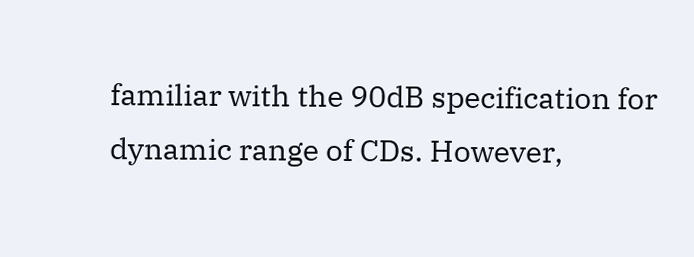familiar with the 90dB specification for dynamic range of CDs. However,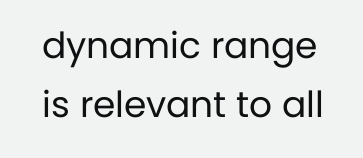dynamic range is relevant to all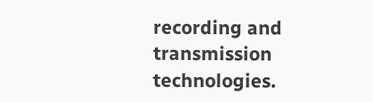recording and transmission technologies.